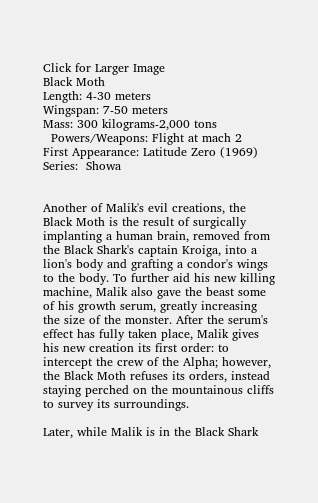Click for Larger Image
Black Moth
Length: 4-30 meters
Wingspan: 7-50 meters
Mass: 300 kilograms-2,000 tons
  Powers/Weapons: Flight at mach 2
First Appearance: Latitude Zero (1969)
Series:  Showa


Another of Malik's evil creations, the Black Moth is the result of surgically implanting a human brain, removed from the Black Shark's captain Kroiga, into a lion's body and grafting a condor's wings to the body. To further aid his new killing machine, Malik also gave the beast some of his growth serum, greatly increasing the size of the monster. After the serum's effect has fully taken place, Malik gives his new creation its first order: to intercept the crew of the Alpha; however, the Black Moth refuses its orders, instead staying perched on the mountainous cliffs to survey its surroundings.

Later, while Malik is in the Black Shark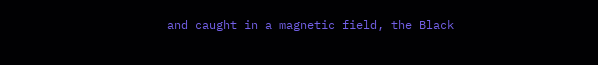and caught in a magnetic field, the Black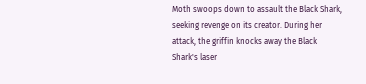Moth swoops down to assault the Black Shark, seeking revenge on its creator. During her attack, the griffin knocks away the Black Shark's laser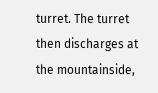turret. The turret then discharges at the mountainside,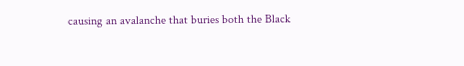causing an avalanche that buries both the Black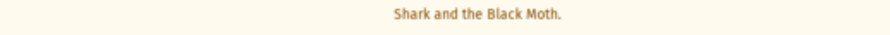Shark and the Black Moth.